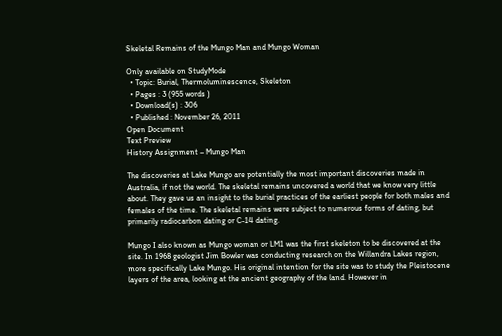Skeletal Remains of the Mungo Man and Mungo Woman

Only available on StudyMode
  • Topic: Burial, Thermoluminescence, Skeleton
  • Pages : 3 (955 words )
  • Download(s) : 306
  • Published : November 26, 2011
Open Document
Text Preview
History Assignment – Mungo Man

The discoveries at Lake Mungo are potentially the most important discoveries made in Australia, if not the world. The skeletal remains uncovered a world that we know very little about. They gave us an insight to the burial practices of the earliest people for both males and females of the time. The skeletal remains were subject to numerous forms of dating, but primarily radiocarbon dating or C-14 dating.

Mungo I also known as Mungo woman or LM1 was the first skeleton to be discovered at the site. In 1968 geologist Jim Bowler was conducting research on the Willandra Lakes region, more specifically Lake Mungo. His original intention for the site was to study the Pleistocene layers of the area, looking at the ancient geography of the land. However in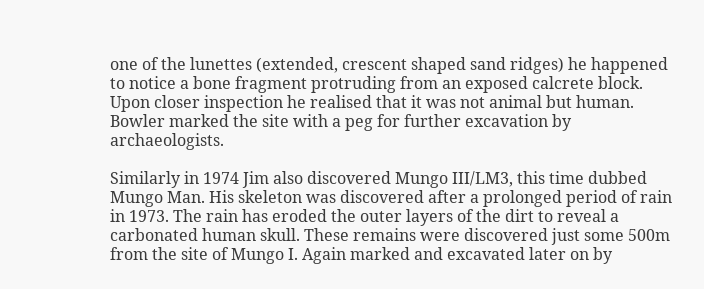one of the lunettes (extended, crescent shaped sand ridges) he happened to notice a bone fragment protruding from an exposed calcrete block. Upon closer inspection he realised that it was not animal but human. Bowler marked the site with a peg for further excavation by archaeologists.

Similarly in 1974 Jim also discovered Mungo III/LM3, this time dubbed Mungo Man. His skeleton was discovered after a prolonged period of rain in 1973. The rain has eroded the outer layers of the dirt to reveal a carbonated human skull. These remains were discovered just some 500m from the site of Mungo I. Again marked and excavated later on by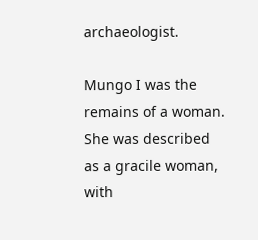archaeologist.

Mungo I was the remains of a woman. She was described as a gracile woman, with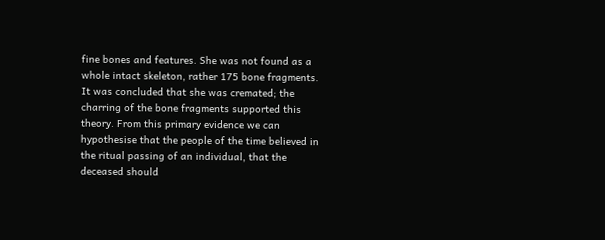fine bones and features. She was not found as a whole intact skeleton, rather 175 bone fragments. It was concluded that she was cremated; the charring of the bone fragments supported this theory. From this primary evidence we can hypothesise that the people of the time believed in the ritual passing of an individual, that the deceased should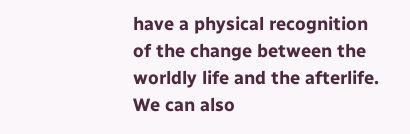have a physical recognition of the change between the worldly life and the afterlife. We can also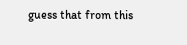guess that from this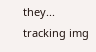they...
tracking img